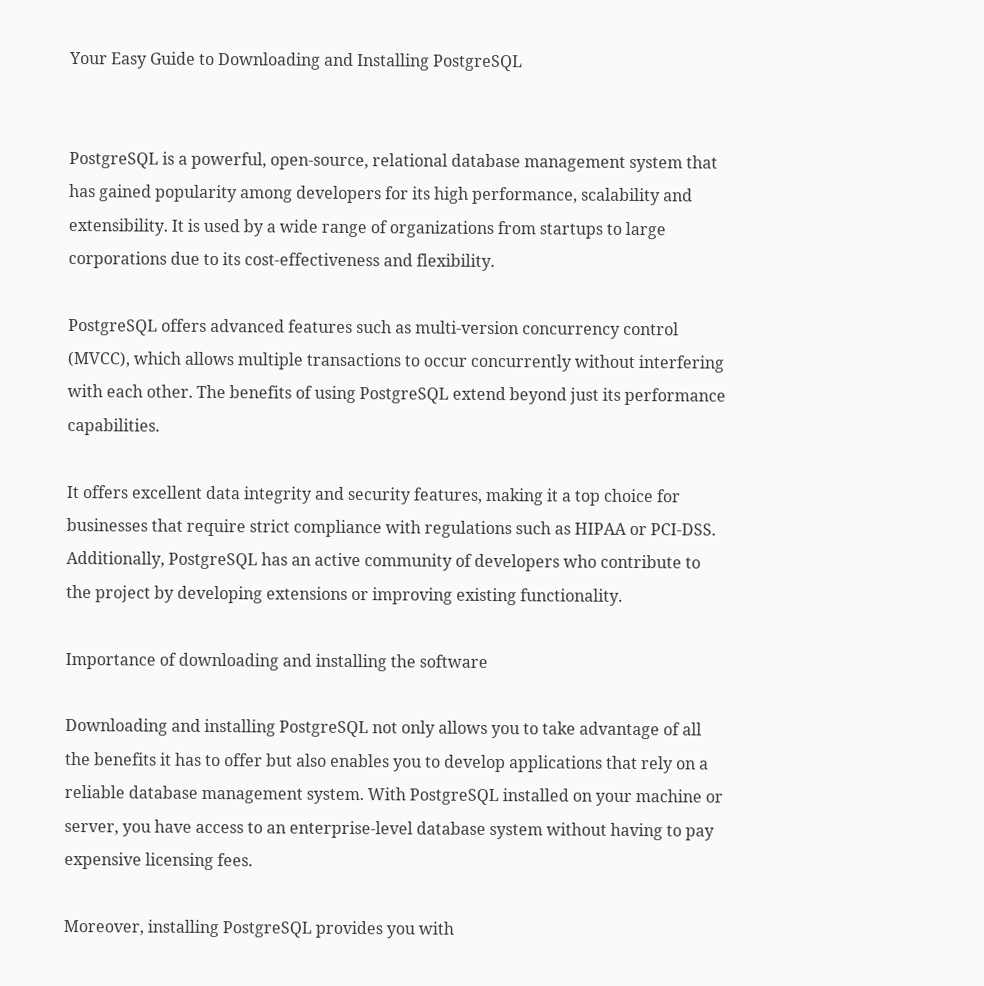Your Easy Guide to Downloading and Installing PostgreSQL


PostgreSQL is a powerful, open-source, relational database management system that has gained popularity among developers for its high performance, scalability and extensibility. It is used by a wide range of organizations from startups to large corporations due to its cost-effectiveness and flexibility.

PostgreSQL offers advanced features such as multi-version concurrency control (MVCC), which allows multiple transactions to occur concurrently without interfering with each other. The benefits of using PostgreSQL extend beyond just its performance capabilities.

It offers excellent data integrity and security features, making it a top choice for businesses that require strict compliance with regulations such as HIPAA or PCI-DSS. Additionally, PostgreSQL has an active community of developers who contribute to the project by developing extensions or improving existing functionality.

Importance of downloading and installing the software

Downloading and installing PostgreSQL not only allows you to take advantage of all the benefits it has to offer but also enables you to develop applications that rely on a reliable database management system. With PostgreSQL installed on your machine or server, you have access to an enterprise-level database system without having to pay expensive licensing fees.

Moreover, installing PostgreSQL provides you with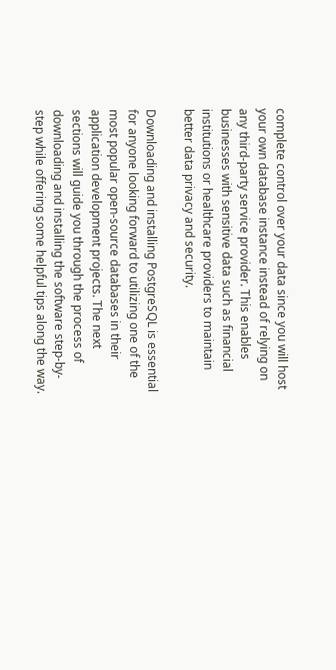complete control over your data since you will host your own database instance instead of relying on any third-party service provider. This enables businesses with sensitive data such as financial institutions or healthcare providers to maintain better data privacy and security.

Downloading and installing PostgreSQL is essential for anyone looking forward to utilizing one of the most popular open-source databases in their application development projects. The next sections will guide you through the process of downloading and installing the software step-by-step while offering some helpful tips along the way.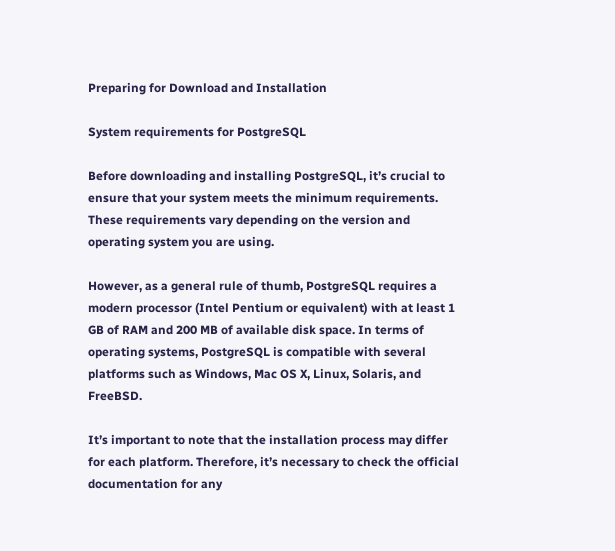Preparing for Download and Installation

System requirements for PostgreSQL

Before downloading and installing PostgreSQL, it’s crucial to ensure that your system meets the minimum requirements. These requirements vary depending on the version and operating system you are using.

However, as a general rule of thumb, PostgreSQL requires a modern processor (Intel Pentium or equivalent) with at least 1 GB of RAM and 200 MB of available disk space. In terms of operating systems, PostgreSQL is compatible with several platforms such as Windows, Mac OS X, Linux, Solaris, and FreeBSD.

It’s important to note that the installation process may differ for each platform. Therefore, it’s necessary to check the official documentation for any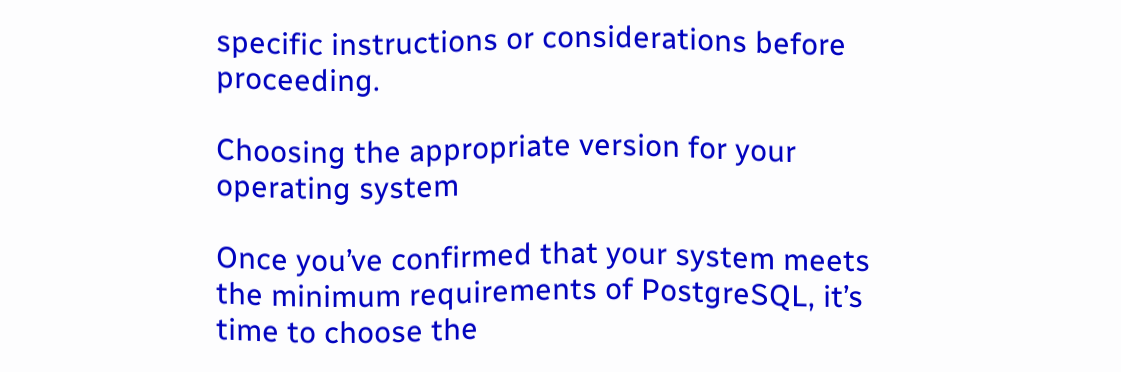specific instructions or considerations before proceeding.

Choosing the appropriate version for your operating system

Once you’ve confirmed that your system meets the minimum requirements of PostgreSQL, it’s time to choose the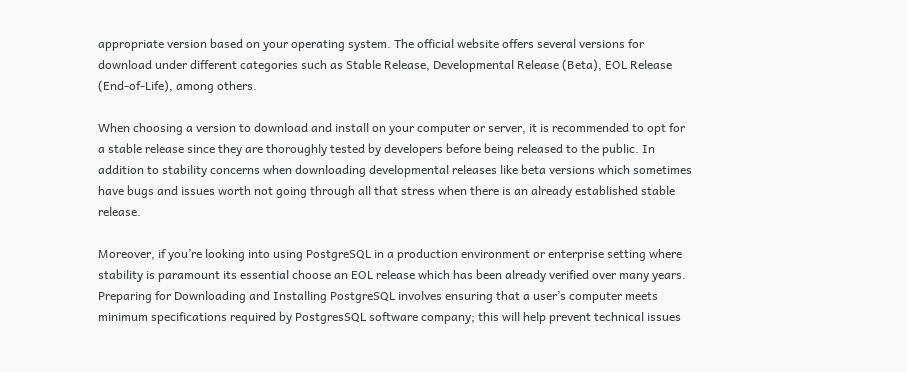appropriate version based on your operating system. The official website offers several versions for download under different categories such as Stable Release, Developmental Release (Beta), EOL Release (End-of-Life), among others.

When choosing a version to download and install on your computer or server, it is recommended to opt for a stable release since they are thoroughly tested by developers before being released to the public. In addition to stability concerns when downloading developmental releases like beta versions which sometimes have bugs and issues worth not going through all that stress when there is an already established stable release.

Moreover, if you’re looking into using PostgreSQL in a production environment or enterprise setting where stability is paramount its essential choose an EOL release which has been already verified over many years. Preparing for Downloading and Installing PostgreSQL involves ensuring that a user’s computer meets minimum specifications required by PostgresSQL software company; this will help prevent technical issues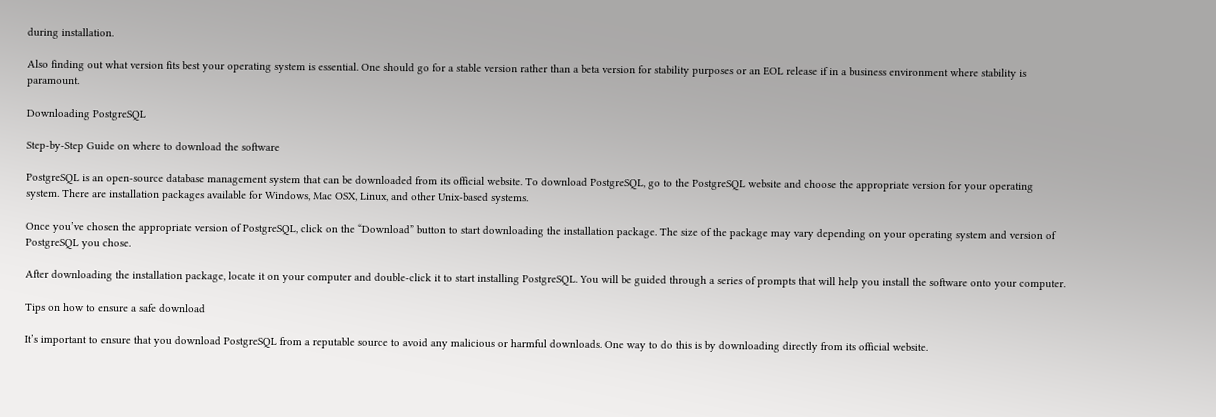during installation.

Also finding out what version fits best your operating system is essential. One should go for a stable version rather than a beta version for stability purposes or an EOL release if in a business environment where stability is paramount.

Downloading PostgreSQL

Step-by-Step Guide on where to download the software

PostgreSQL is an open-source database management system that can be downloaded from its official website. To download PostgreSQL, go to the PostgreSQL website and choose the appropriate version for your operating system. There are installation packages available for Windows, Mac OSX, Linux, and other Unix-based systems.

Once you’ve chosen the appropriate version of PostgreSQL, click on the “Download” button to start downloading the installation package. The size of the package may vary depending on your operating system and version of PostgreSQL you chose.

After downloading the installation package, locate it on your computer and double-click it to start installing PostgreSQL. You will be guided through a series of prompts that will help you install the software onto your computer.

Tips on how to ensure a safe download

It’s important to ensure that you download PostgreSQL from a reputable source to avoid any malicious or harmful downloads. One way to do this is by downloading directly from its official website.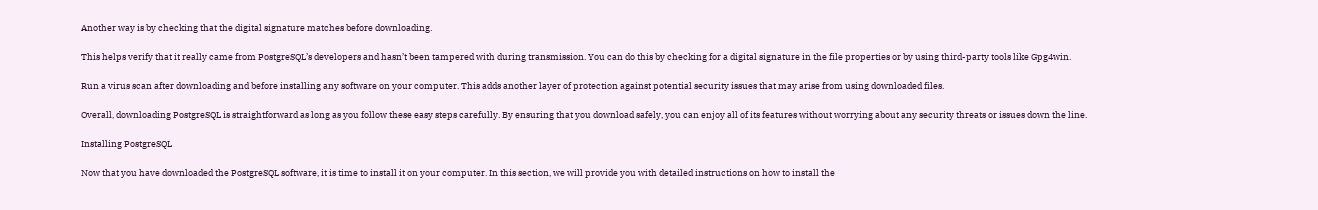Another way is by checking that the digital signature matches before downloading.

This helps verify that it really came from PostgreSQL’s developers and hasn’t been tampered with during transmission. You can do this by checking for a digital signature in the file properties or by using third-party tools like Gpg4win.

Run a virus scan after downloading and before installing any software on your computer. This adds another layer of protection against potential security issues that may arise from using downloaded files.

Overall, downloading PostgreSQL is straightforward as long as you follow these easy steps carefully. By ensuring that you download safely, you can enjoy all of its features without worrying about any security threats or issues down the line.

Installing PostgreSQL

Now that you have downloaded the PostgreSQL software, it is time to install it on your computer. In this section, we will provide you with detailed instructions on how to install the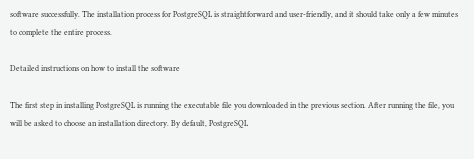software successfully. The installation process for PostgreSQL is straightforward and user-friendly, and it should take only a few minutes to complete the entire process.

Detailed instructions on how to install the software

The first step in installing PostgreSQL is running the executable file you downloaded in the previous section. After running the file, you will be asked to choose an installation directory. By default, PostgreSQL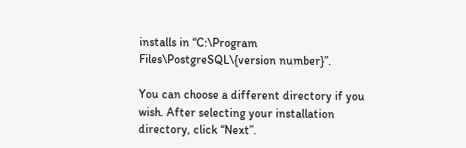installs in “C:\Program Files\PostgreSQL\{version number}”.

You can choose a different directory if you wish. After selecting your installation directory, click “Next”.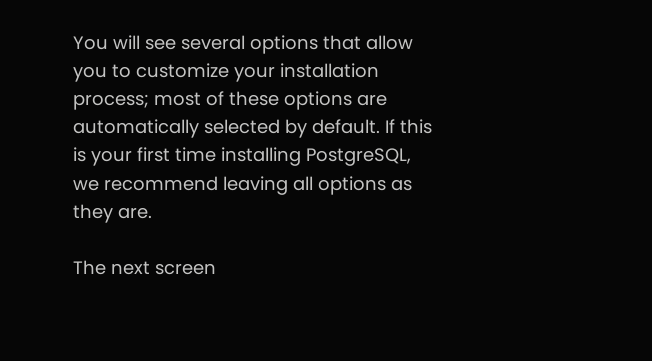You will see several options that allow you to customize your installation process; most of these options are automatically selected by default. If this is your first time installing PostgreSQL, we recommend leaving all options as they are.

The next screen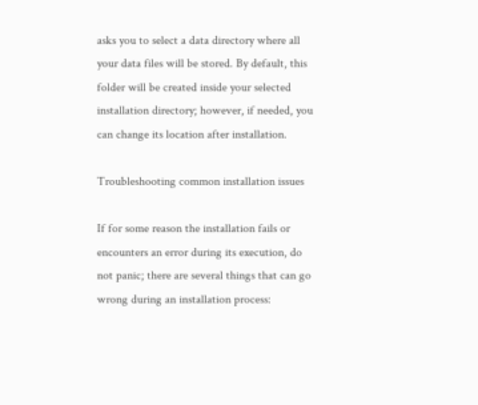asks you to select a data directory where all your data files will be stored. By default, this folder will be created inside your selected installation directory; however, if needed, you can change its location after installation.

Troubleshooting common installation issues

If for some reason the installation fails or encounters an error during its execution, do not panic; there are several things that can go wrong during an installation process: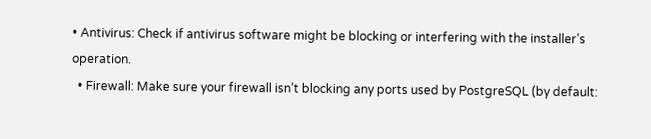• Antivirus: Check if antivirus software might be blocking or interfering with the installer’s operation.
  • Firewall: Make sure your firewall isn’t blocking any ports used by PostgreSQL (by default: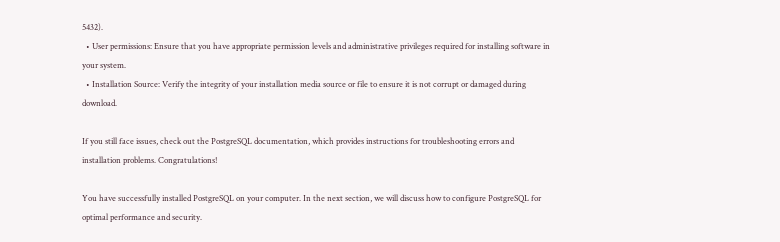5432).
  • User permissions: Ensure that you have appropriate permission levels and administrative privileges required for installing software in your system.
  • Installation Source: Verify the integrity of your installation media source or file to ensure it is not corrupt or damaged during download.

If you still face issues, check out the PostgreSQL documentation, which provides instructions for troubleshooting errors and installation problems. Congratulations!

You have successfully installed PostgreSQL on your computer. In the next section, we will discuss how to configure PostgreSQL for optimal performance and security.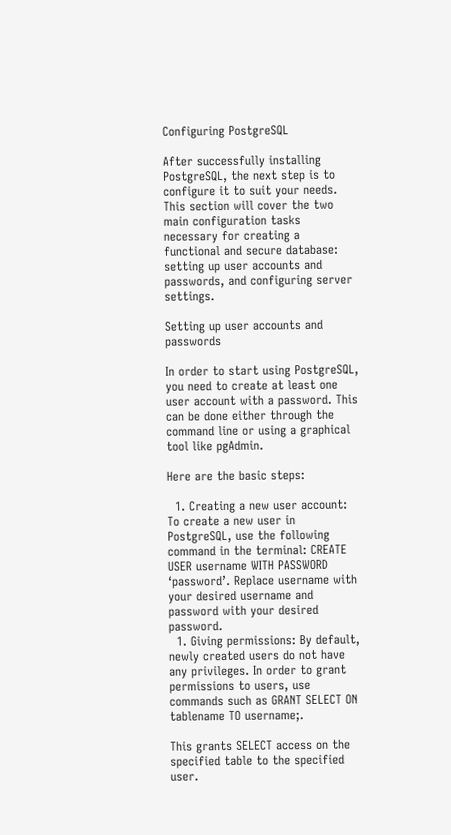Configuring PostgreSQL

After successfully installing PostgreSQL, the next step is to configure it to suit your needs. This section will cover the two main configuration tasks necessary for creating a functional and secure database: setting up user accounts and passwords, and configuring server settings.

Setting up user accounts and passwords

In order to start using PostgreSQL, you need to create at least one user account with a password. This can be done either through the command line or using a graphical tool like pgAdmin.

Here are the basic steps:

  1. Creating a new user account: To create a new user in PostgreSQL, use the following command in the terminal: CREATE USER username WITH PASSWORD ‘password’. Replace username with your desired username and password with your desired password.
  1. Giving permissions: By default, newly created users do not have any privileges. In order to grant permissions to users, use commands such as GRANT SELECT ON tablename TO username;.

This grants SELECT access on the specified table to the specified user.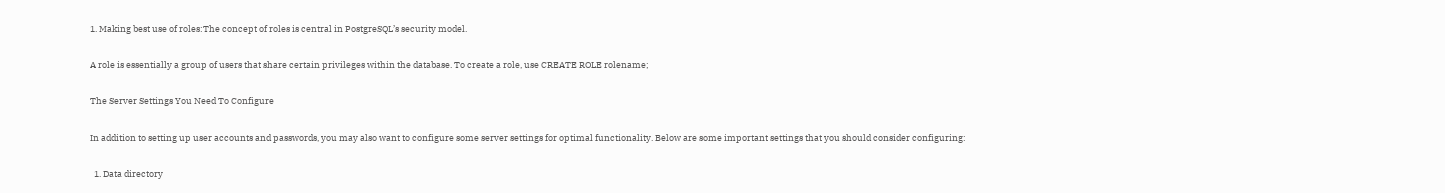1. Making best use of roles:The concept of roles is central in PostgreSQL’s security model.

A role is essentially a group of users that share certain privileges within the database. To create a role, use CREATE ROLE rolename;

The Server Settings You Need To Configure

In addition to setting up user accounts and passwords, you may also want to configure some server settings for optimal functionality. Below are some important settings that you should consider configuring:

  1. Data directory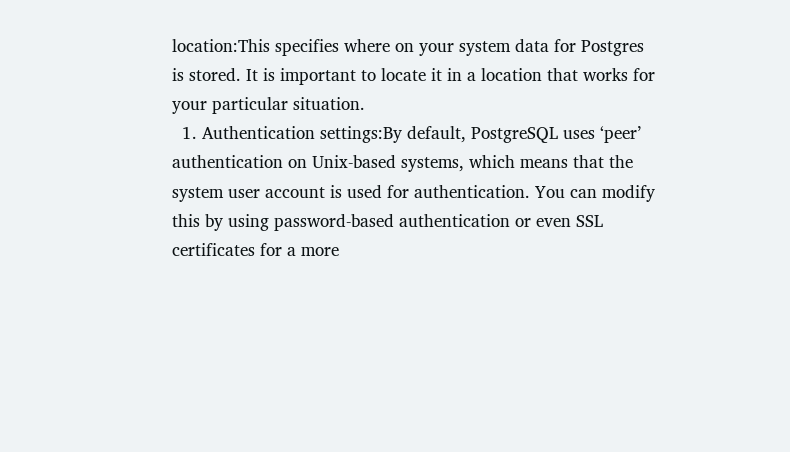location:This specifies where on your system data for Postgres is stored. It is important to locate it in a location that works for your particular situation.
  1. Authentication settings:By default, PostgreSQL uses ‘peer’ authentication on Unix-based systems, which means that the system user account is used for authentication. You can modify this by using password-based authentication or even SSL certificates for a more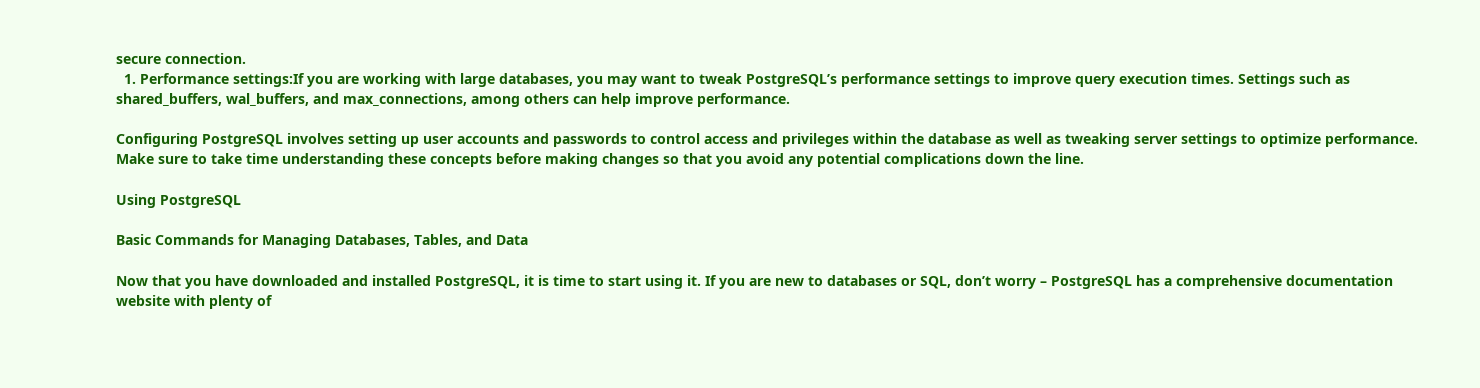secure connection.
  1. Performance settings:If you are working with large databases, you may want to tweak PostgreSQL’s performance settings to improve query execution times. Settings such as shared_buffers, wal_buffers, and max_connections, among others can help improve performance.

Configuring PostgreSQL involves setting up user accounts and passwords to control access and privileges within the database as well as tweaking server settings to optimize performance. Make sure to take time understanding these concepts before making changes so that you avoid any potential complications down the line.

Using PostgreSQL

Basic Commands for Managing Databases, Tables, and Data

Now that you have downloaded and installed PostgreSQL, it is time to start using it. If you are new to databases or SQL, don’t worry – PostgreSQL has a comprehensive documentation website with plenty of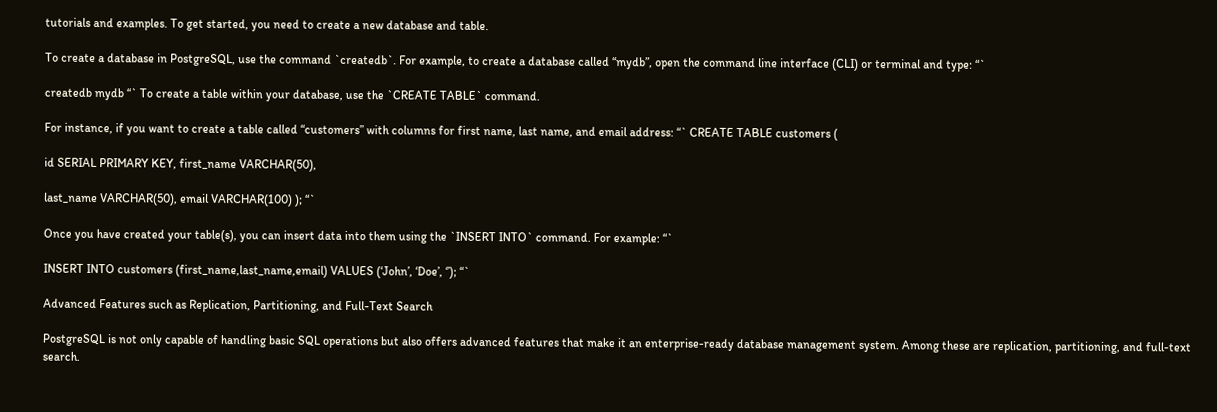tutorials and examples. To get started, you need to create a new database and table.

To create a database in PostgreSQL, use the command `createdb`. For example, to create a database called “mydb”, open the command line interface (CLI) or terminal and type: “`

createdb mydb “` To create a table within your database, use the `CREATE TABLE` command.

For instance, if you want to create a table called “customers” with columns for first name, last name, and email address: “` CREATE TABLE customers (

id SERIAL PRIMARY KEY, first_name VARCHAR(50),

last_name VARCHAR(50), email VARCHAR(100) ); “`

Once you have created your table(s), you can insert data into them using the `INSERT INTO` command. For example: “`

INSERT INTO customers (first_name,last_name,email) VALUES (‘John’, ‘Doe’, ‘’); “`

Advanced Features such as Replication, Partitioning, and Full-Text Search

PostgreSQL is not only capable of handling basic SQL operations but also offers advanced features that make it an enterprise-ready database management system. Among these are replication, partitioning, and full-text search.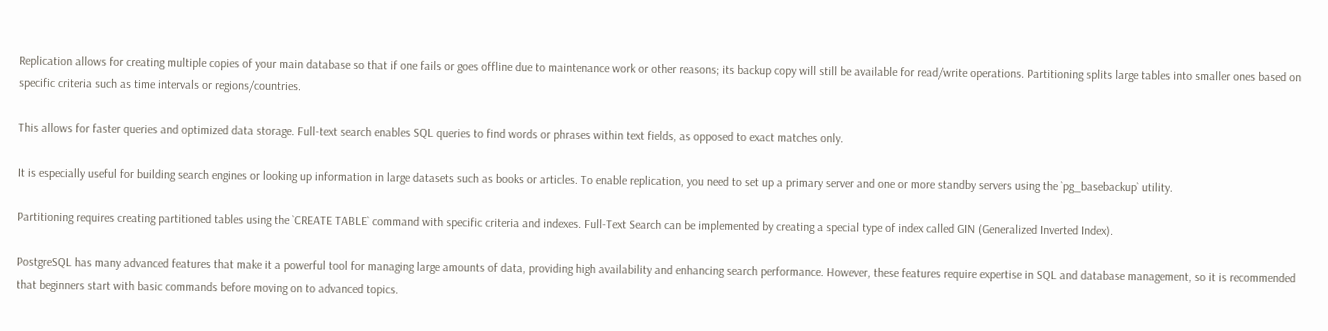Replication allows for creating multiple copies of your main database so that if one fails or goes offline due to maintenance work or other reasons; its backup copy will still be available for read/write operations. Partitioning splits large tables into smaller ones based on specific criteria such as time intervals or regions/countries.

This allows for faster queries and optimized data storage. Full-text search enables SQL queries to find words or phrases within text fields, as opposed to exact matches only.

It is especially useful for building search engines or looking up information in large datasets such as books or articles. To enable replication, you need to set up a primary server and one or more standby servers using the `pg_basebackup` utility.

Partitioning requires creating partitioned tables using the `CREATE TABLE` command with specific criteria and indexes. Full-Text Search can be implemented by creating a special type of index called GIN (Generalized Inverted Index).

PostgreSQL has many advanced features that make it a powerful tool for managing large amounts of data, providing high availability and enhancing search performance. However, these features require expertise in SQL and database management, so it is recommended that beginners start with basic commands before moving on to advanced topics.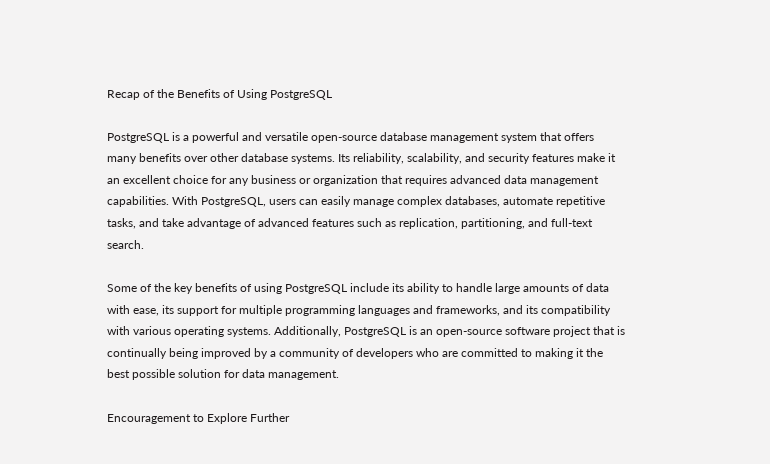Recap of the Benefits of Using PostgreSQL

PostgreSQL is a powerful and versatile open-source database management system that offers many benefits over other database systems. Its reliability, scalability, and security features make it an excellent choice for any business or organization that requires advanced data management capabilities. With PostgreSQL, users can easily manage complex databases, automate repetitive tasks, and take advantage of advanced features such as replication, partitioning, and full-text search.

Some of the key benefits of using PostgreSQL include its ability to handle large amounts of data with ease, its support for multiple programming languages and frameworks, and its compatibility with various operating systems. Additionally, PostgreSQL is an open-source software project that is continually being improved by a community of developers who are committed to making it the best possible solution for data management.

Encouragement to Explore Further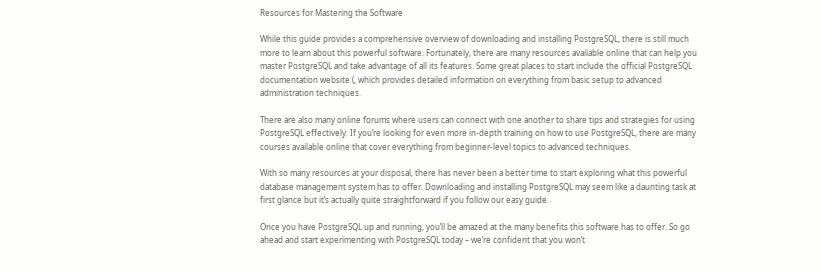Resources for Mastering the Software

While this guide provides a comprehensive overview of downloading and installing PostgreSQL, there is still much more to learn about this powerful software. Fortunately, there are many resources available online that can help you master PostgreSQL and take advantage of all its features. Some great places to start include the official PostgreSQL documentation website (, which provides detailed information on everything from basic setup to advanced administration techniques.

There are also many online forums where users can connect with one another to share tips and strategies for using PostgreSQL effectively. If you’re looking for even more in-depth training on how to use PostgreSQL, there are many courses available online that cover everything from beginner-level topics to advanced techniques.

With so many resources at your disposal, there has never been a better time to start exploring what this powerful database management system has to offer. Downloading and installing PostgreSQL may seem like a daunting task at first glance but it’s actually quite straightforward if you follow our easy guide.

Once you have PostgreSQL up and running, you’ll be amazed at the many benefits this software has to offer. So go ahead and start experimenting with PostgreSQL today – we’re confident that you won’t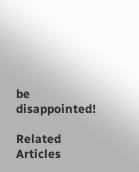be disappointed!

Related Articles